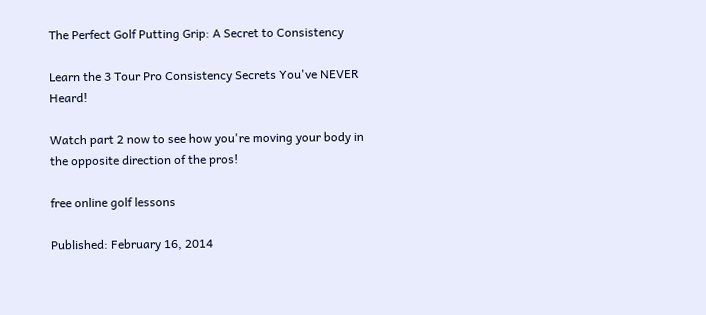The Perfect Golf Putting Grip: A Secret to Consistency

Learn the 3 Tour Pro Consistency Secrets You've NEVER Heard!

Watch part 2 now to see how you're moving your body in the opposite direction of the pros!

free online golf lessons

Published: February 16, 2014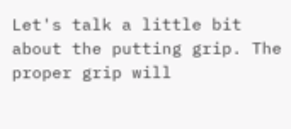Let's talk a little bit about the putting grip. The proper grip will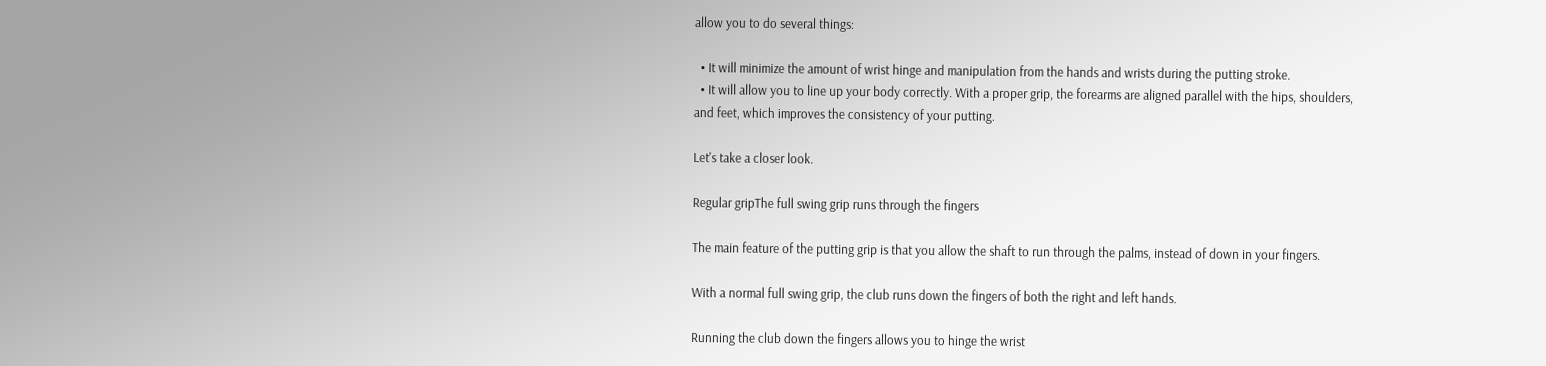allow you to do several things:

  • It will minimize the amount of wrist hinge and manipulation from the hands and wrists during the putting stroke.
  • It will allow you to line up your body correctly. With a proper grip, the forearms are aligned parallel with the hips, shoulders, and feet, which improves the consistency of your putting.

Let's take a closer look.

Regular gripThe full swing grip runs through the fingers

The main feature of the putting grip is that you allow the shaft to run through the palms, instead of down in your fingers.

With a normal full swing grip, the club runs down the fingers of both the right and left hands.

Running the club down the fingers allows you to hinge the wrist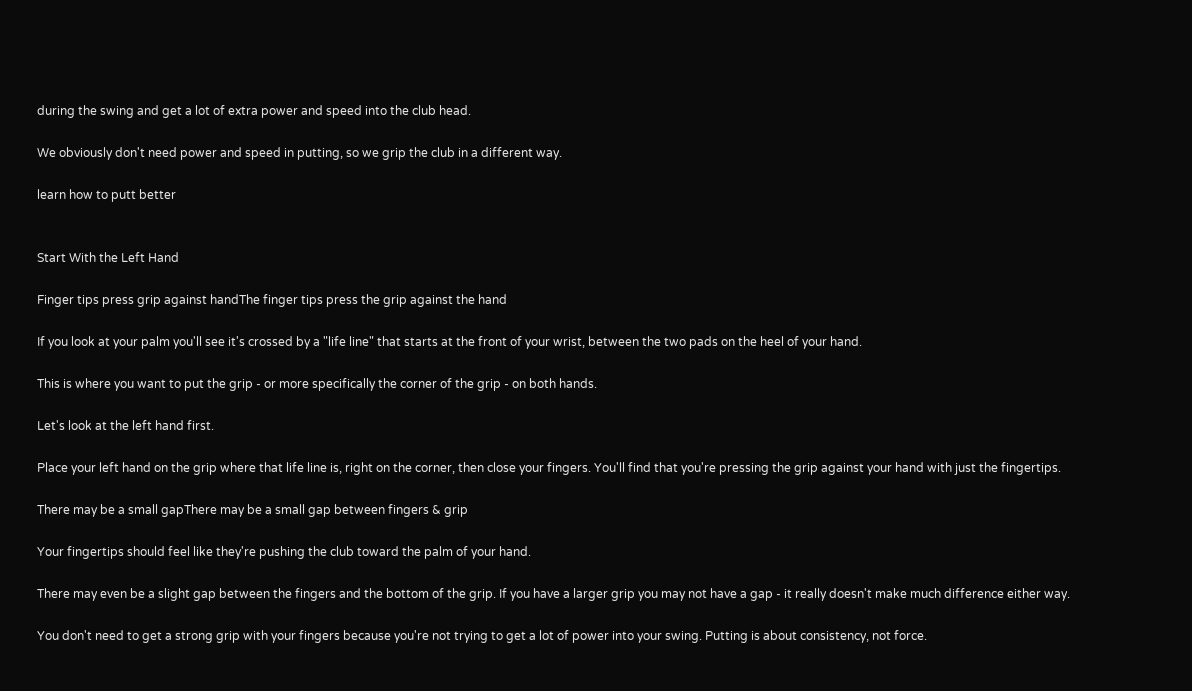during the swing and get a lot of extra power and speed into the club head.

We obviously don't need power and speed in putting, so we grip the club in a different way.

learn how to putt better


Start With the Left Hand

Finger tips press grip against handThe finger tips press the grip against the hand

If you look at your palm you'll see it's crossed by a "life line" that starts at the front of your wrist, between the two pads on the heel of your hand.

This is where you want to put the grip - or more specifically the corner of the grip - on both hands.

Let's look at the left hand first.

Place your left hand on the grip where that life line is, right on the corner, then close your fingers. You'll find that you're pressing the grip against your hand with just the fingertips.

There may be a small gapThere may be a small gap between fingers & grip

Your fingertips should feel like they're pushing the club toward the palm of your hand.

There may even be a slight gap between the fingers and the bottom of the grip. If you have a larger grip you may not have a gap - it really doesn't make much difference either way.

You don't need to get a strong grip with your fingers because you're not trying to get a lot of power into your swing. Putting is about consistency, not force.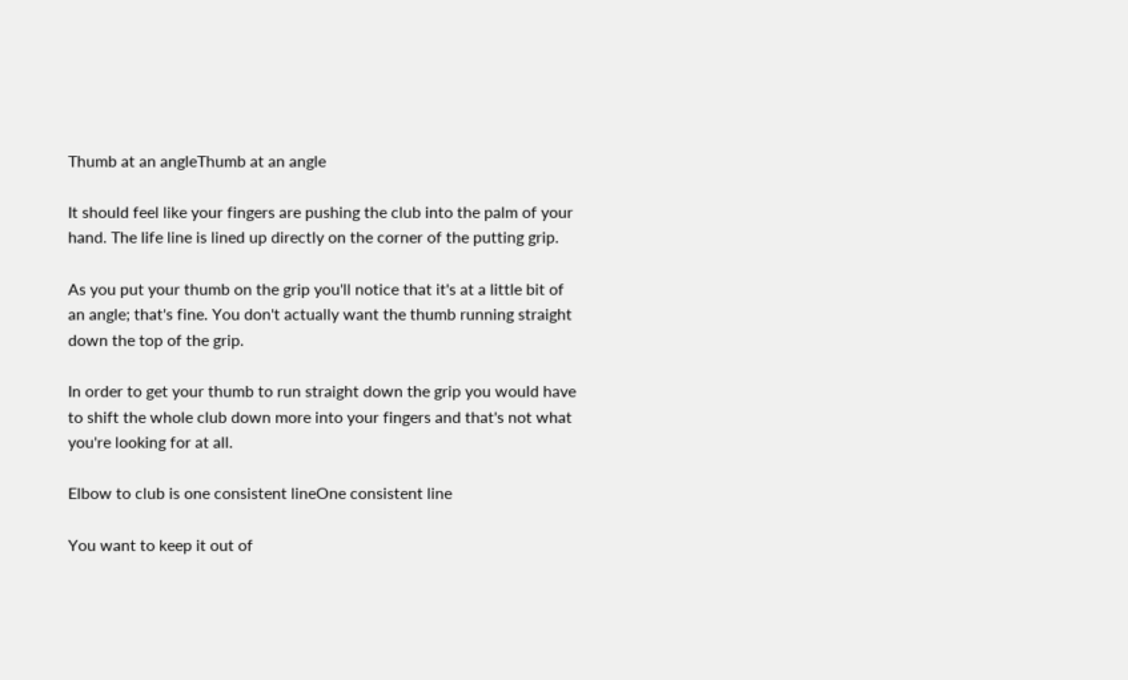Thumb at an angleThumb at an angle

It should feel like your fingers are pushing the club into the palm of your hand. The life line is lined up directly on the corner of the putting grip.

As you put your thumb on the grip you'll notice that it's at a little bit of an angle; that's fine. You don't actually want the thumb running straight down the top of the grip.

In order to get your thumb to run straight down the grip you would have to shift the whole club down more into your fingers and that's not what you're looking for at all.

Elbow to club is one consistent lineOne consistent line

You want to keep it out of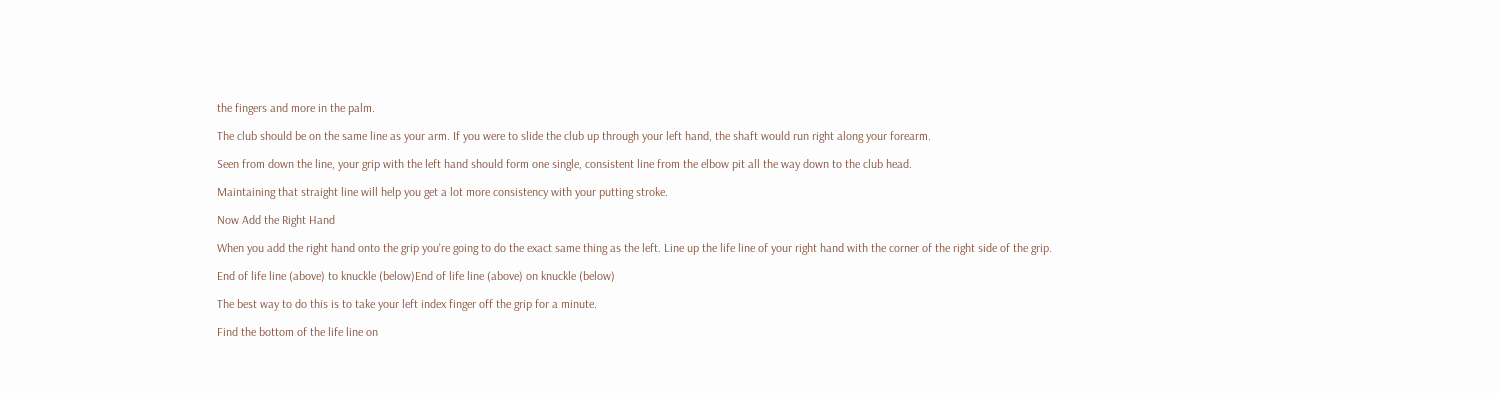the fingers and more in the palm.

The club should be on the same line as your arm. If you were to slide the club up through your left hand, the shaft would run right along your forearm.

Seen from down the line, your grip with the left hand should form one single, consistent line from the elbow pit all the way down to the club head.

Maintaining that straight line will help you get a lot more consistency with your putting stroke.

Now Add the Right Hand

When you add the right hand onto the grip you're going to do the exact same thing as the left. Line up the life line of your right hand with the corner of the right side of the grip.

End of life line (above) to knuckle (below)End of life line (above) on knuckle (below)

The best way to do this is to take your left index finger off the grip for a minute.

Find the bottom of the life line on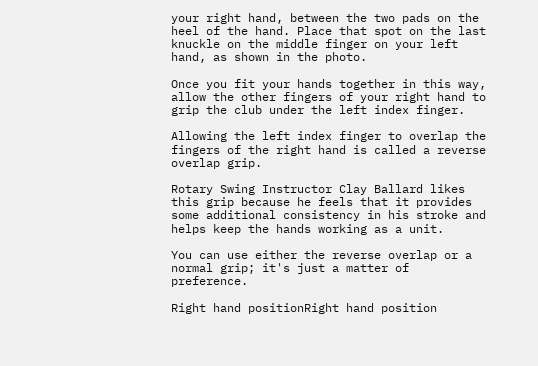your right hand, between the two pads on the heel of the hand. Place that spot on the last knuckle on the middle finger on your left hand, as shown in the photo.

Once you fit your hands together in this way, allow the other fingers of your right hand to grip the club under the left index finger.

Allowing the left index finger to overlap the fingers of the right hand is called a reverse overlap grip.

Rotary Swing Instructor Clay Ballard likes this grip because he feels that it provides some additional consistency in his stroke and helps keep the hands working as a unit.

You can use either the reverse overlap or a normal grip; it's just a matter of preference.

Right hand positionRight hand position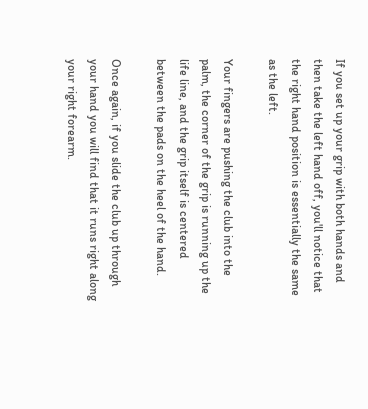If you set up your grip with both hands and then take the left hand off, you'll notice that the right hand position is essentially the same as the left.

Your fingers are pushing the club into the palm, the corner of the grip is running up the life line, and the grip itself is centered between the pads on the heel of the hand.

Once again, if you slide the club up through your hand you will find that it runs right along your right forearm.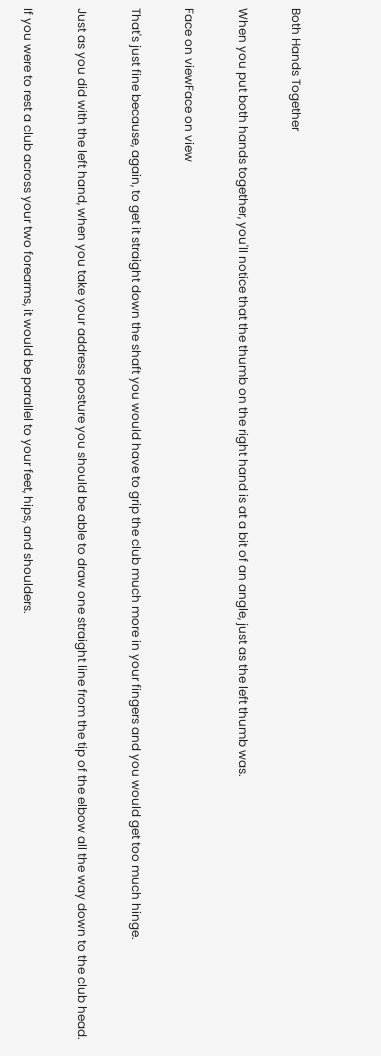Both Hands Together

When you put both hands together, you'll notice that the thumb on the right hand is at a bit of an angle, just as the left thumb was.

Face on viewFace on view

That's just fine because, again, to get it straight down the shaft you would have to grip the club much more in your fingers and you would get too much hinge.

Just as you did with the left hand, when you take your address posture you should be able to draw one straight line from the tip of the elbow all the way down to the club head.

If you were to rest a club across your two forearms, it would be parallel to your feet, hips, and shoulders.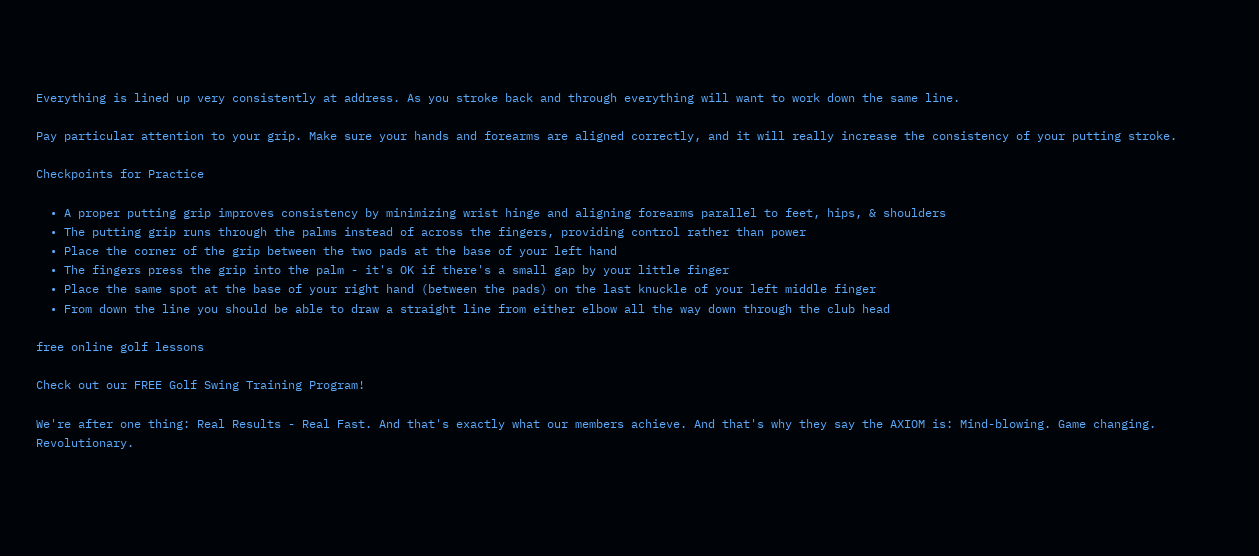Everything is lined up very consistently at address. As you stroke back and through everything will want to work down the same line.

Pay particular attention to your grip. Make sure your hands and forearms are aligned correctly, and it will really increase the consistency of your putting stroke.

Checkpoints for Practice

  • A proper putting grip improves consistency by minimizing wrist hinge and aligning forearms parallel to feet, hips, & shoulders
  • The putting grip runs through the palms instead of across the fingers, providing control rather than power
  • Place the corner of the grip between the two pads at the base of your left hand
  • The fingers press the grip into the palm - it's OK if there's a small gap by your little finger
  • Place the same spot at the base of your right hand (between the pads) on the last knuckle of your left middle finger
  • From down the line you should be able to draw a straight line from either elbow all the way down through the club head

free online golf lessons

Check out our FREE Golf Swing Training Program!

We're after one thing: Real Results - Real Fast. And that's exactly what our members achieve. And that's why they say the AXIOM is: Mind-blowing. Game changing. Revolutionary.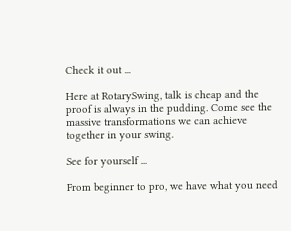Check it out ...

Here at RotarySwing, talk is cheap and the proof is always in the pudding. Come see the massive transformations we can achieve together in your swing.

See for yourself ...

From beginner to pro, we have what you need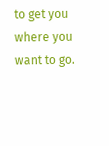to get you where you want to go.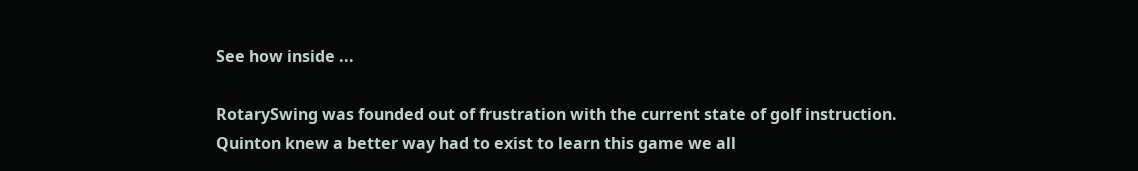See how inside ...

RotarySwing was founded out of frustration with the current state of golf instruction. Quinton knew a better way had to exist to learn this game we all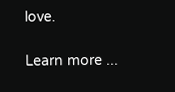love.

Learn more ...